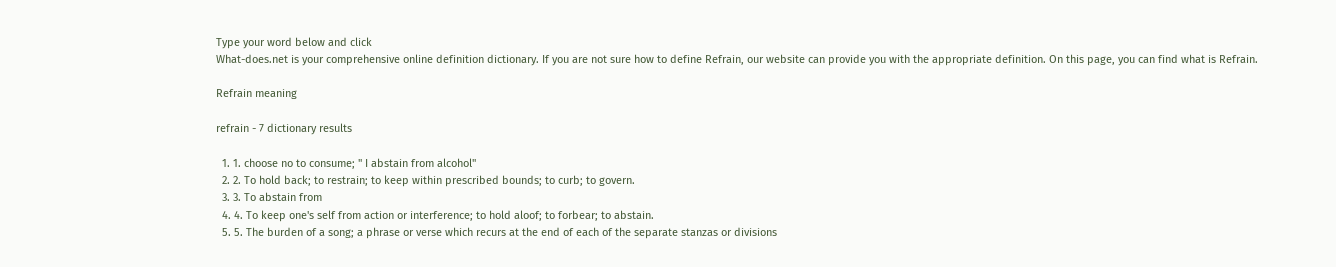Type your word below and click
What-does.net is your comprehensive online definition dictionary. If you are not sure how to define Refrain, our website can provide you with the appropriate definition. On this page, you can find what is Refrain.

Refrain meaning

refrain - 7 dictionary results

  1. 1. choose no to consume; " I abstain from alcohol"
  2. 2. To hold back; to restrain; to keep within prescribed bounds; to curb; to govern.
  3. 3. To abstain from
  4. 4. To keep one's self from action or interference; to hold aloof; to forbear; to abstain.
  5. 5. The burden of a song; a phrase or verse which recurs at the end of each of the separate stanzas or divisions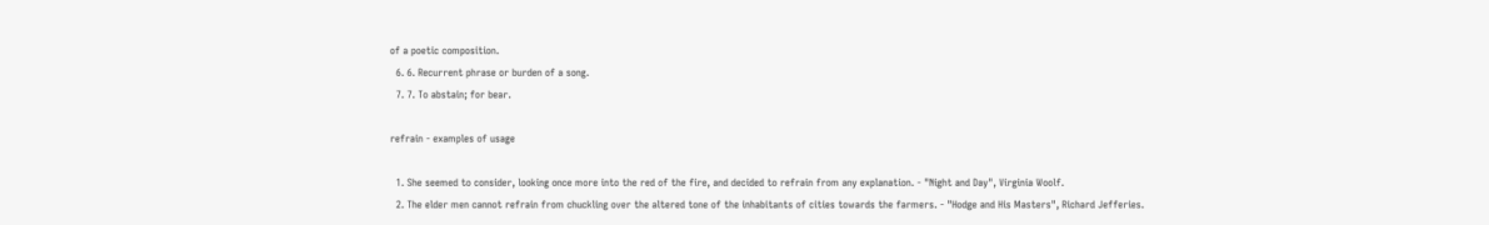of a poetic composition.
  6. 6. Recurrent phrase or burden of a song.
  7. 7. To abstain; for bear.

refrain - examples of usage

  1. She seemed to consider, looking once more into the red of the fire, and decided to refrain from any explanation. - "Night and Day", Virginia Woolf.
  2. The elder men cannot refrain from chuckling over the altered tone of the inhabitants of cities towards the farmers. - "Hodge and His Masters", Richard Jefferies.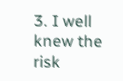3. I well knew the risk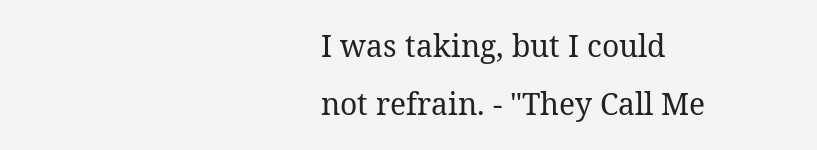I was taking, but I could not refrain. - "They Call Me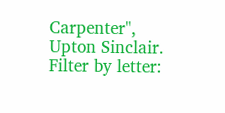Carpenter", Upton Sinclair.
Filter by letter: